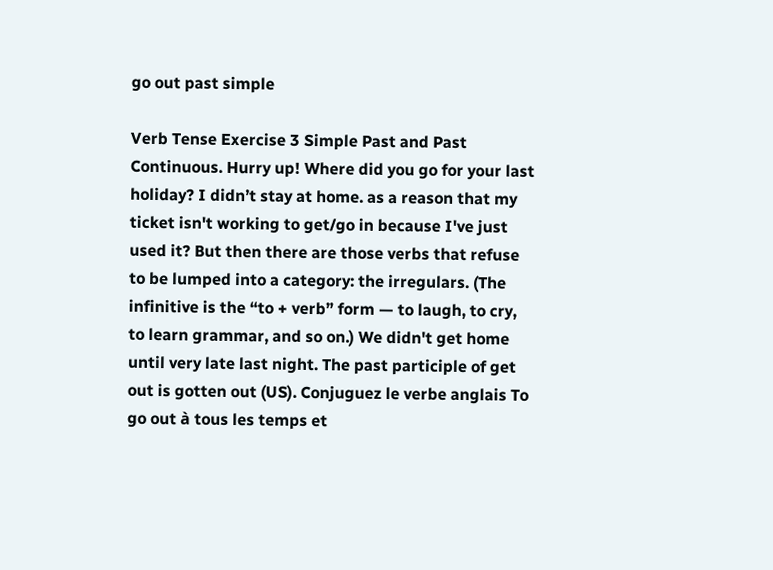go out past simple

Verb Tense Exercise 3 Simple Past and Past Continuous. Hurry up! Where did you go for your last holiday? I didn’t stay at home. as a reason that my ticket isn't working to get/go in because I've just used it? But then there are those verbs that refuse to be lumped into a category: the irregulars. (The infinitive is the “to + verb” form — to laugh, to cry, to learn grammar, and so on.) We didn't get home until very late last night. The past participle of get out is gotten out (US). Conjuguez le verbe anglais To go out à tous les temps et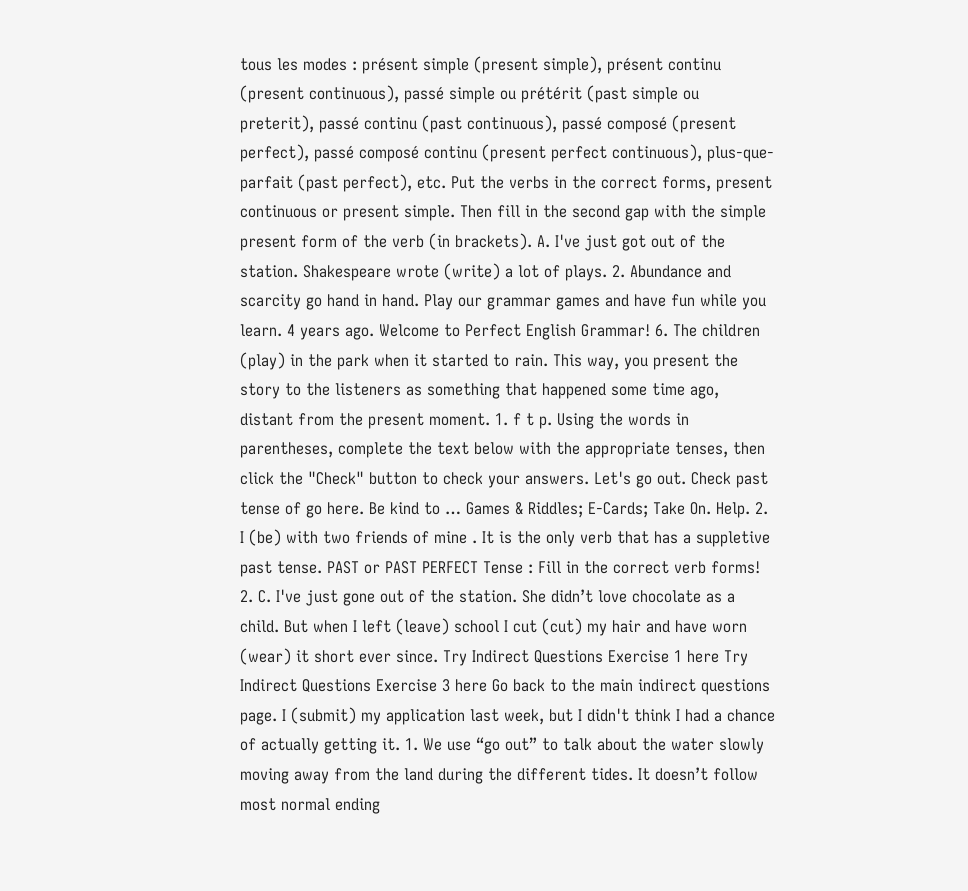tous les modes : présent simple (present simple), présent continu (present continuous), passé simple ou prétérit (past simple ou preterit), passé continu (past continuous), passé composé (present perfect), passé composé continu (present perfect continuous), plus-que-parfait (past perfect), etc. Put the verbs in the correct forms, present continuous or present simple. Then fill in the second gap with the simple present form of the verb (in brackets). A. I've just got out of the station. Shakespeare wrote (write) a lot of plays. 2. Abundance and scarcity go hand in hand. Play our grammar games and have fun while you learn. 4 years ago. Welcome to Perfect English Grammar! 6. The children (play) in the park when it started to rain. This way, you present the story to the listeners as something that happened some time ago, distant from the present moment. 1. f t p. Using the words in parentheses, complete the text below with the appropriate tenses, then click the "Check" button to check your answers. Let's go out. Check past tense of go here. Be kind to … Games & Riddles; E-Cards; Take On. Help. 2. I (be) with two friends of mine . It is the only verb that has a suppletive past tense. PAST or PAST PERFECT Tense : Fill in the correct verb forms! 2. C. I've just gone out of the station. She didn’t love chocolate as a child. But when I left (leave) school I cut (cut) my hair and have worn (wear) it short ever since. Try Indirect Questions Exercise 1 here Try Indirect Questions Exercise 3 here Go back to the main indirect questions page. I (submit) my application last week, but I didn't think I had a chance of actually getting it. 1. We use “go out” to talk about the water slowly moving away from the land during the different tides. It doesn’t follow most normal ending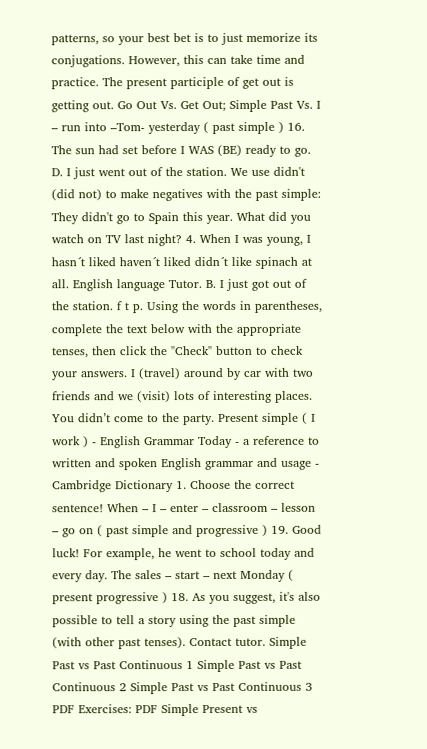patterns, so your best bet is to just memorize its conjugations. However, this can take time and practice. The present participle of get out is getting out. Go Out Vs. Get Out; Simple Past Vs. I – run into –Tom- yesterday ( past simple ) 16. The sun had set before I WAS (BE) ready to go. D. I just went out of the station. We use didn't (did not) to make negatives with the past simple: They didn't go to Spain this year. What did you watch on TV last night? 4. When I was young, I hasn´t liked haven´t liked didn´t like spinach at all. English language Tutor. B. I just got out of the station. f t p. Using the words in parentheses, complete the text below with the appropriate tenses, then click the "Check" button to check your answers. I (travel) around by car with two friends and we (visit) lots of interesting places. You didn’t come to the party. Present simple ( I work ) - English Grammar Today - a reference to written and spoken English grammar and usage - Cambridge Dictionary 1. Choose the correct sentence! When – I – enter – classroom – lesson – go on ( past simple and progressive ) 19. Good luck! For example, he went to school today and every day. The sales – start – next Monday ( present progressive ) 18. As you suggest, it's also possible to tell a story using the past simple (with other past tenses). Contact tutor. Simple Past vs Past Continuous 1 Simple Past vs Past Continuous 2 Simple Past vs Past Continuous 3 PDF Exercises: PDF Simple Present vs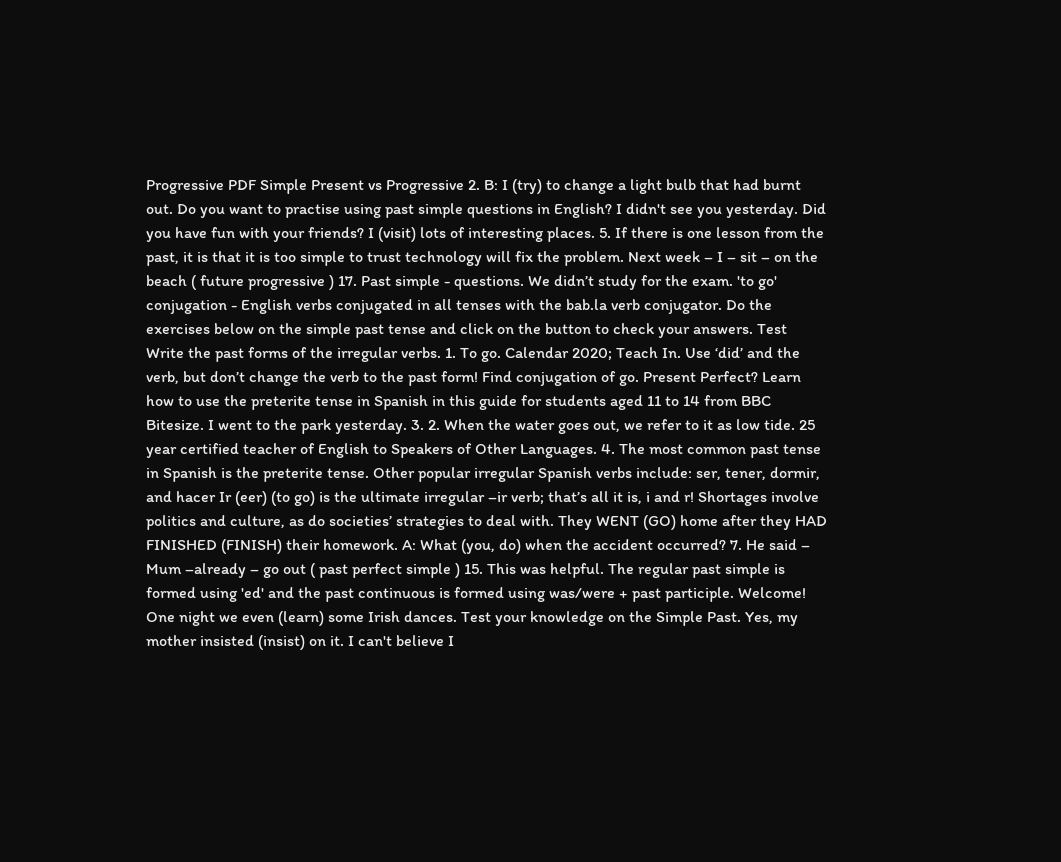Progressive PDF Simple Present vs Progressive 2. B: I (try) to change a light bulb that had burnt out. Do you want to practise using past simple questions in English? I didn't see you yesterday. Did you have fun with your friends? I (visit) lots of interesting places. 5. If there is one lesson from the past, it is that it is too simple to trust technology will fix the problem. Next week – I – sit – on the beach ( future progressive ) 17. Past simple - questions. We didn’t study for the exam. 'to go' conjugation - English verbs conjugated in all tenses with the bab.la verb conjugator. Do the exercises below on the simple past tense and click on the button to check your answers. Test Write the past forms of the irregular verbs. 1. To go. Calendar 2020; Teach In. Use ‘did’ and the verb, but don’t change the verb to the past form! Find conjugation of go. Present Perfect? Learn how to use the preterite tense in Spanish in this guide for students aged 11 to 14 from BBC Bitesize. I went to the park yesterday. 3. 2. When the water goes out, we refer to it as low tide. 25 year certified teacher of English to Speakers of Other Languages. 4. The most common past tense in Spanish is the preterite tense. Other popular irregular Spanish verbs include: ser, tener, dormir, and hacer Ir (eer) (to go) is the ultimate irregular –ir verb; that’s all it is, i and r! Shortages involve politics and culture, as do societies’ strategies to deal with. They WENT (GO) home after they HAD FINISHED (FINISH) their homework. A: What (you, do) when the accident occurred? 7. He said – Mum –already – go out ( past perfect simple ) 15. This was helpful. The regular past simple is formed using 'ed' and the past continuous is formed using was/were + past participle. Welcome! One night we even (learn) some Irish dances. Test your knowledge on the Simple Past. Yes, my mother insisted (insist) on it. I can't believe I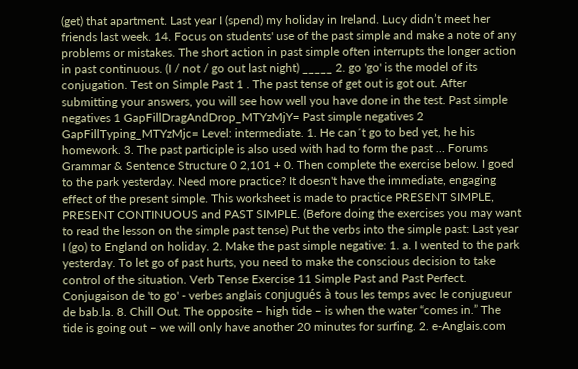(get) that apartment. Last year I (spend) my holiday in Ireland. Lucy didn’t meet her friends last week. 14. Focus on students' use of the past simple and make a note of any problems or mistakes. The short action in past simple often interrupts the longer action in past continuous. (I / not / go out last night) _____ 2. go 'go' is the model of its conjugation. Test on Simple Past 1 . The past tense of get out is got out. After submitting your answers, you will see how well you have done in the test. Past simple negatives 1 GapFillDragAndDrop_MTYzMjY= Past simple negatives 2 GapFillTyping_MTYzMjc= Level: intermediate. 1. He can´t go to bed yet, he his homework. 3. The past participle is also used with had to form the past … Forums Grammar & Sentence Structure 0 2,101 + 0. Then complete the exercise below. I goed to the park yesterday. Need more practice? It doesn't have the immediate, engaging effect of the present simple. This worksheet is made to practice PRESENT SIMPLE, PRESENT CONTINUOUS and PAST SIMPLE. (Before doing the exercises you may want to read the lesson on the simple past tense) Put the verbs into the simple past: Last year I (go) to England on holiday. 2. Make the past simple negative: 1. a. I wented to the park yesterday. To let go of past hurts, you need to make the conscious decision to take control of the situation. Verb Tense Exercise 11 Simple Past and Past Perfect. Conjugaison de 'to go' - verbes anglais conjugués à tous les temps avec le conjugueur de bab.la. 8. Chill Out. The opposite – high tide – is when the water “comes in.” The tide is going out – we will only have another 20 minutes for surfing. 2. e-Anglais.com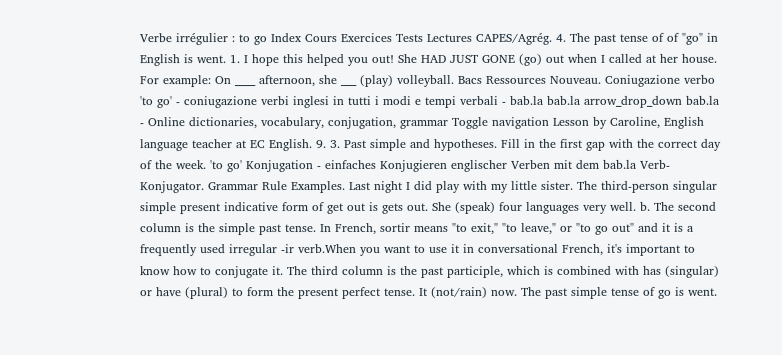Verbe irrégulier : to go Index Cours Exercices Tests Lectures CAPES/Agrég. 4. The past tense of of "go" in English is went. 1. I hope this helped you out! She HAD JUST GONE (go) out when I called at her house. For example: On ____ afternoon, she ___ (play) volleyball. Bacs Ressources Nouveau. Coniugazione verbo 'to go' - coniugazione verbi inglesi in tutti i modi e tempi verbali - bab.la bab.la arrow_drop_down bab.la - Online dictionaries, vocabulary, conjugation, grammar Toggle navigation Lesson by Caroline, English language teacher at EC English. 9. 3. Past simple and hypotheses. Fill in the first gap with the correct day of the week. 'to go' Konjugation - einfaches Konjugieren englischer Verben mit dem bab.la Verb-Konjugator. Grammar Rule Examples. Last night I did play with my little sister. The third-person singular simple present indicative form of get out is gets out. She (speak) four languages very well. b. The second column is the simple past tense. In French, sortir means "to exit," "to leave," or "to go out" and it is a frequently used irregular -ir verb.When you want to use it in conversational French, it's important to know how to conjugate it. The third column is the past participle, which is combined with has (singular) or have (plural) to form the present perfect tense. It (not/rain) now. The past simple tense of go is went.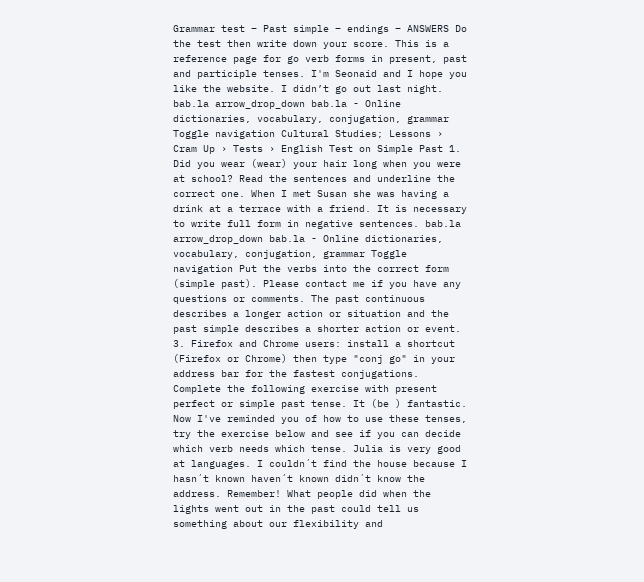Grammar test – Past simple – endings – ANSWERS Do the test then write down your score. This is a reference page for go verb forms in present, past and participle tenses. I'm Seonaid and I hope you like the website. I didn’t go out last night. bab.la arrow_drop_down bab.la - Online dictionaries, vocabulary, conjugation, grammar Toggle navigation Cultural Studies; Lessons › Cram Up › Tests › English Test on Simple Past 1. Did you wear (wear) your hair long when you were at school? Read the sentences and underline the correct one. When I met Susan she was having a drink at a terrace with a friend. It is necessary to write full form in negative sentences. bab.la arrow_drop_down bab.la - Online dictionaries, vocabulary, conjugation, grammar Toggle navigation Put the verbs into the correct form (simple past). Please contact me if you have any questions or comments. The past continuous describes a longer action or situation and the past simple describes a shorter action or event. 3. Firefox and Chrome users: install a shortcut (Firefox or Chrome) then type "conj go" in your address bar for the fastest conjugations. Complete the following exercise with present perfect or simple past tense. It (be ) fantastic. Now I've reminded you of how to use these tenses, try the exercise below and see if you can decide which verb needs which tense. Julia is very good at languages. I couldn´t find the house because I hasn´t known haven´t known didn´t know the address. Remember! What people did when the lights went out in the past could tell us something about our flexibility and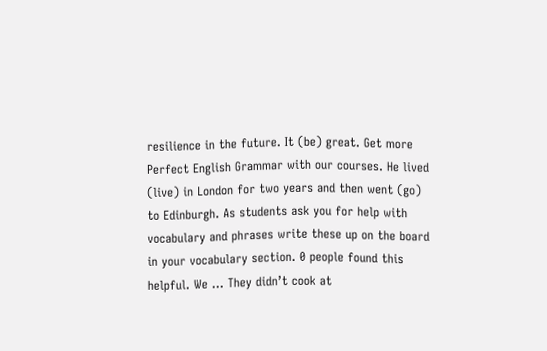resilience in the future. It (be) great. Get more Perfect English Grammar with our courses. He lived (live) in London for two years and then went (go) to Edinburgh. As students ask you for help with vocabulary and phrases write these up on the board in your vocabulary section. 0 people found this helpful. We … They didn’t cook at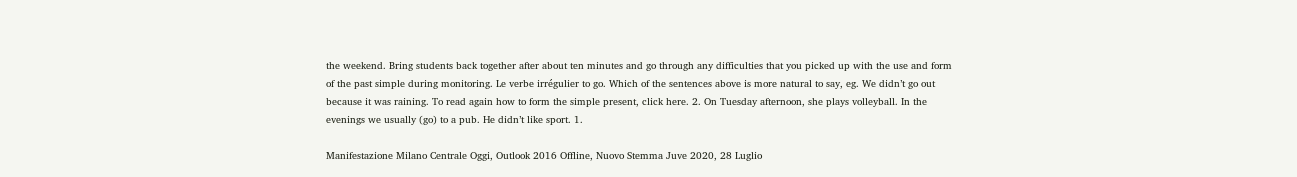the weekend. Bring students back together after about ten minutes and go through any difficulties that you picked up with the use and form of the past simple during monitoring. Le verbe irrégulier to go. Which of the sentences above is more natural to say, eg. We didn’t go out because it was raining. To read again how to form the simple present, click here. 2. On Tuesday afternoon, she plays volleyball. In the evenings we usually (go) to a pub. He didn’t like sport. 1.

Manifestazione Milano Centrale Oggi, Outlook 2016 Offline, Nuovo Stemma Juve 2020, 28 Luglio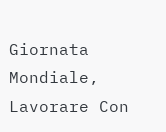Giornata Mondiale, Lavorare Con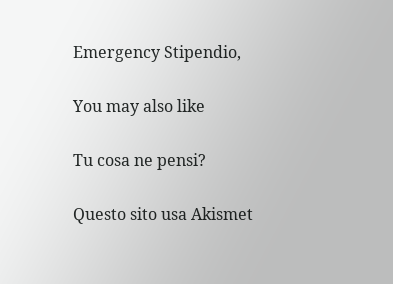Emergency Stipendio,

You may also like

Tu cosa ne pensi?

Questo sito usa Akismet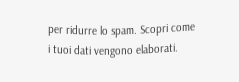per ridurre lo spam. Scopri come i tuoi dati vengono elaborati.